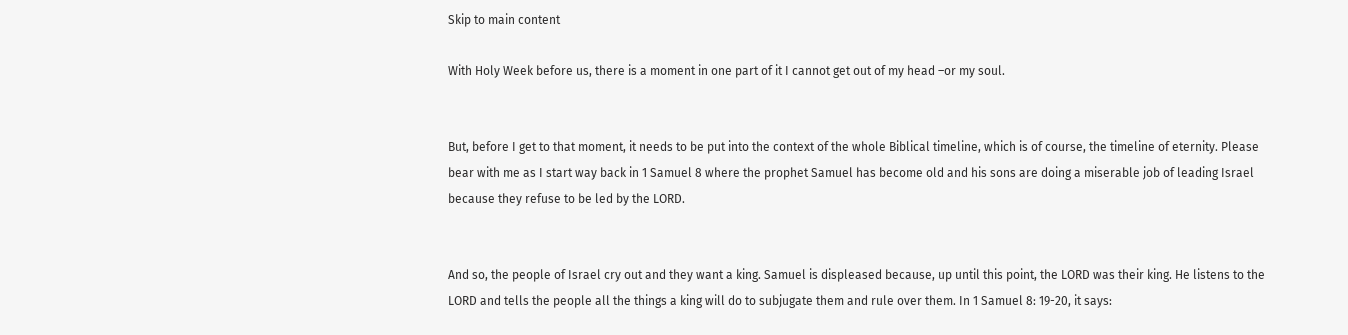Skip to main content

With Holy Week before us, there is a moment in one part of it I cannot get out of my head –or my soul.


But, before I get to that moment, it needs to be put into the context of the whole Biblical timeline, which is of course, the timeline of eternity. Please bear with me as I start way back in 1 Samuel 8 where the prophet Samuel has become old and his sons are doing a miserable job of leading Israel because they refuse to be led by the LORD.


And so, the people of Israel cry out and they want a king. Samuel is displeased because, up until this point, the LORD was their king. He listens to the LORD and tells the people all the things a king will do to subjugate them and rule over them. In 1 Samuel 8: 19-20, it says: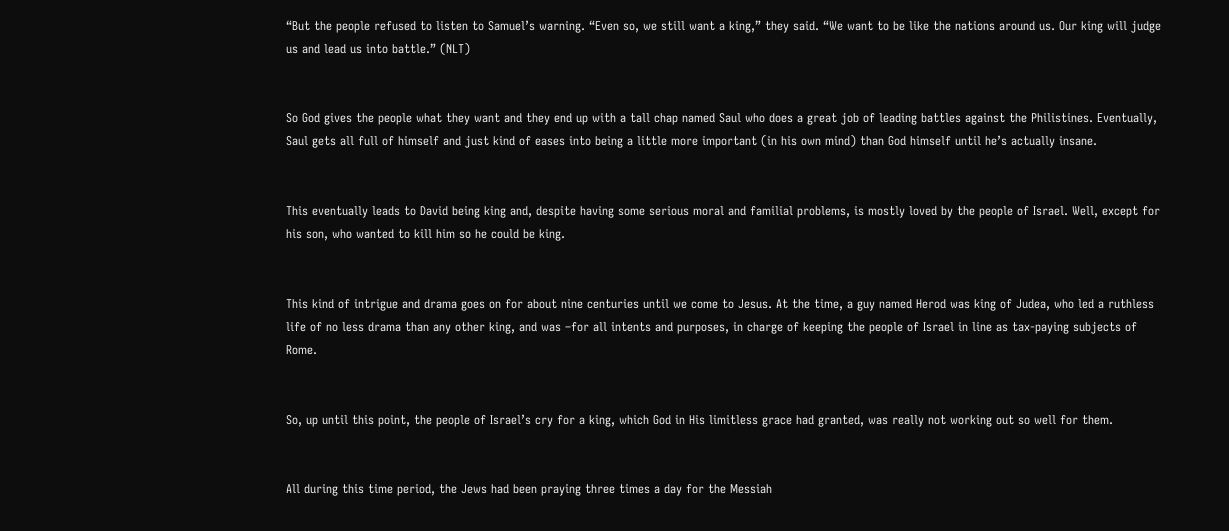“But the people refused to listen to Samuel’s warning. “Even so, we still want a king,” they said. “We want to be like the nations around us. Our king will judge us and lead us into battle.” (NLT)


So God gives the people what they want and they end up with a tall chap named Saul who does a great job of leading battles against the Philistines. Eventually, Saul gets all full of himself and just kind of eases into being a little more important (in his own mind) than God himself until he’s actually insane.


This eventually leads to David being king and, despite having some serious moral and familial problems, is mostly loved by the people of Israel. Well, except for his son, who wanted to kill him so he could be king.


This kind of intrigue and drama goes on for about nine centuries until we come to Jesus. At the time, a guy named Herod was king of Judea, who led a ruthless life of no less drama than any other king, and was –for all intents and purposes, in charge of keeping the people of Israel in line as tax-paying subjects of Rome.


So, up until this point, the people of Israel’s cry for a king, which God in His limitless grace had granted, was really not working out so well for them.


All during this time period, the Jews had been praying three times a day for the Messiah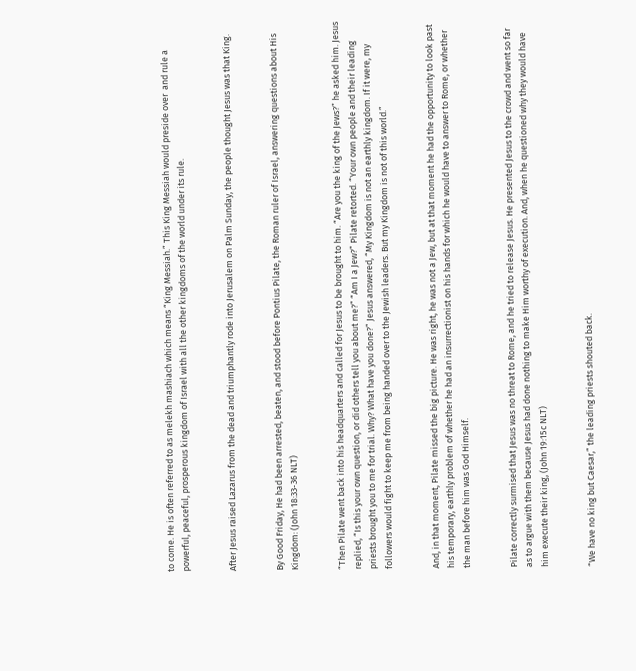to come. He is often referred to as melekh mashiach which means “King Messiah.” This King Messiah would preside over  and rule a powerful, peaceful, prosperous kingdom of Israel with all the other kingdoms of the world under its rule.


After Jesus raised Lazarus from the dead and triumphantly rode into Jerusalem on Palm Sunday, the people thought Jesus was that King.


By Good Friday, He had been arrested, beaten, and stood before Pontius Pilate, the Roman ruler of Israel, answering questions about His Kingdom: (John 18:33-36 NLT)


“Then Pilate went back into his headquarters and called for Jesus to be brought to him. “Are you the king of the Jews?” he asked him. Jesus replied, “Is this your own question, or did others tell you about me?” “Am I a Jew?” Pilate retorted. “Your own people and their leading priests brought you to me for trial. Why? What have you done?” Jesus answered, “My Kingdom is not an earthly kingdom. If it were, my followers would fight to keep me from being handed over to the Jewish leaders. But my Kingdom is not of this world.”


And, in that moment, Pilate missed the big picture. He was right, he was not a Jew, but at that moment he had the opportunity to look past his temporary, earthly problem of whether he had an insurrectionist on his hands for which he would have to answer to Rome, or whether the man before him was God Himself.


Pilate correctly surmised that Jesus was no threat to Rome, and he tried to release Jesus. He presented Jesus to the crowd and went so far as to argue with them because Jesus had done nothing to make Him worthy of execution. And, when he questioned why they would have him execute their king, (John 19:15c NLT)


“We have no king but Caesar,” the leading priests shouted back.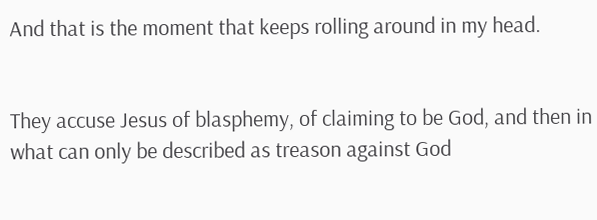And that is the moment that keeps rolling around in my head.


They accuse Jesus of blasphemy, of claiming to be God, and then in what can only be described as treason against God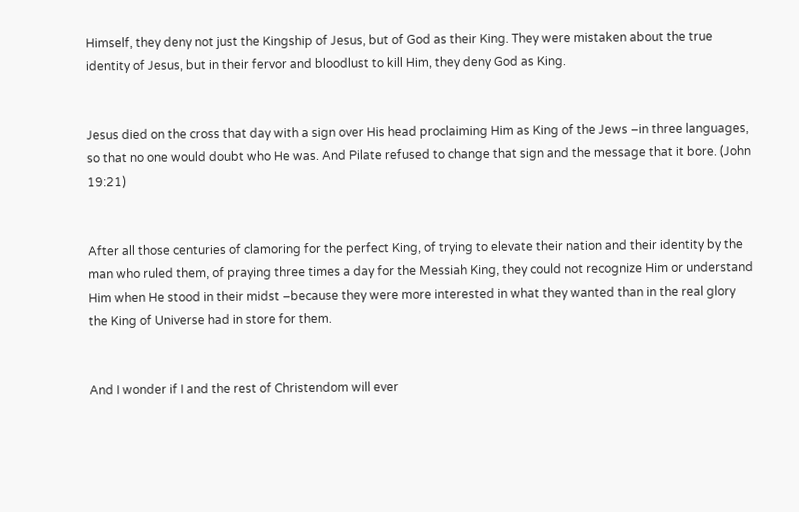Himself, they deny not just the Kingship of Jesus, but of God as their King. They were mistaken about the true identity of Jesus, but in their fervor and bloodlust to kill Him, they deny God as King.


Jesus died on the cross that day with a sign over His head proclaiming Him as King of the Jews –in three languages, so that no one would doubt who He was. And Pilate refused to change that sign and the message that it bore. (John 19:21)


After all those centuries of clamoring for the perfect King, of trying to elevate their nation and their identity by the man who ruled them, of praying three times a day for the Messiah King, they could not recognize Him or understand Him when He stood in their midst –because they were more interested in what they wanted than in the real glory the King of Universe had in store for them.


And I wonder if I and the rest of Christendom will ever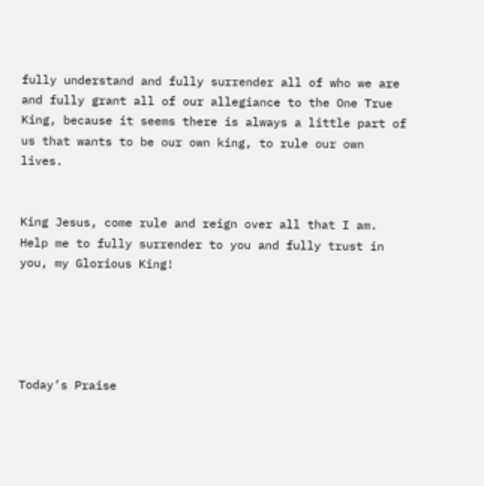fully understand and fully surrender all of who we are and fully grant all of our allegiance to the One True King, because it seems there is always a little part of us that wants to be our own king, to rule our own lives.


King Jesus, come rule and reign over all that I am. Help me to fully surrender to you and fully trust in you, my Glorious King!





Today’s Praise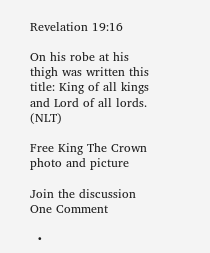Revelation 19:16

On his robe at his thigh was written this title: King of all kings and Lord of all lords. (NLT)

Free King The Crown photo and picture

Join the discussion One Comment

  •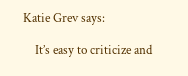Katie Grev says:

    It’s easy to criticize and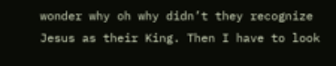wonder why oh why didn’t they recognize Jesus as their King. Then I have to look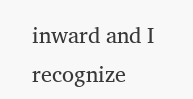inward and I recognize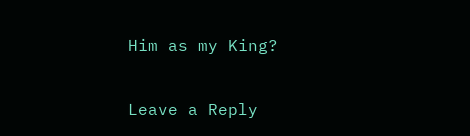Him as my King?

Leave a Reply